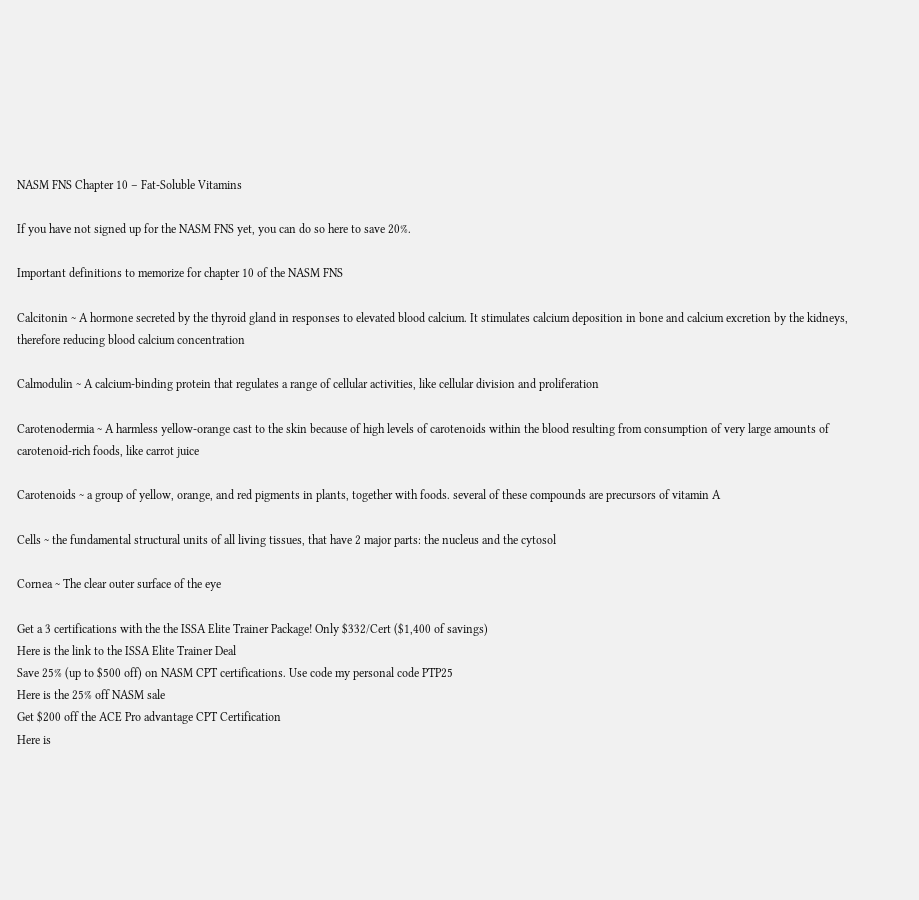NASM FNS Chapter 10 – Fat-Soluble Vitamins

If you have not signed up for the NASM FNS yet, you can do so here to save 20%.

Important definitions to memorize for chapter 10 of the NASM FNS

Calcitonin ~ A hormone secreted by the thyroid gland in responses to elevated blood calcium. It stimulates calcium deposition in bone and calcium excretion by the kidneys, therefore reducing blood calcium concentration

Calmodulin ~ A calcium-binding protein that regulates a range of cellular activities, like cellular division and proliferation

Carotenodermia ~ A harmless yellow-orange cast to the skin because of high levels of carotenoids within the blood resulting from consumption of very large amounts of carotenoid-rich foods, like carrot juice

Carotenoids ~ a group of yellow, orange, and red pigments in plants, together with foods. several of these compounds are precursors of vitamin A

Cells ~ the fundamental structural units of all living tissues, that have 2 major parts: the nucleus and the cytosol

Cornea ~ The clear outer surface of the eye

Get a 3 certifications with the the ISSA Elite Trainer Package! Only $332/Cert ($1,400 of savings)
Here is the link to the ISSA Elite Trainer Deal
Save 25% (up to $500 off) on NASM CPT certifications. Use code my personal code PTP25
Here is the 25% off NASM sale
Get $200 off the ACE Pro advantage CPT Certification
Here is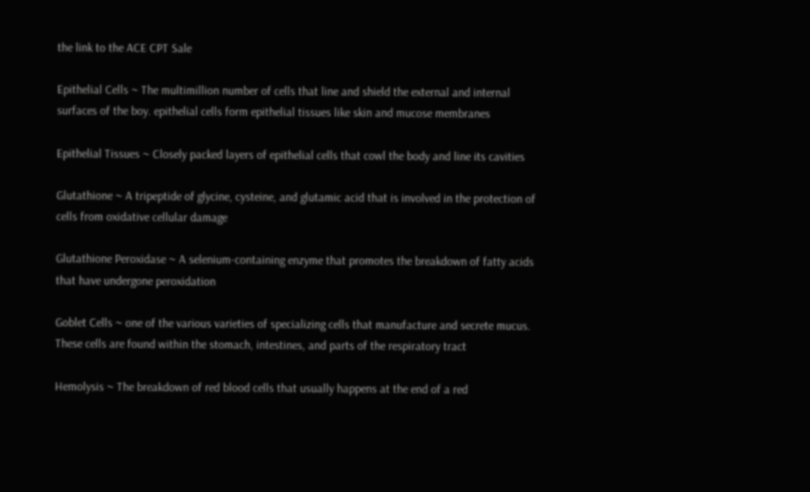the link to the ACE CPT Sale

Epithelial Cells ~ The multimillion number of cells that line and shield the external and internal surfaces of the boy. epithelial cells form epithelial tissues like skin and mucose membranes

Epithelial Tissues ~ Closely packed layers of epithelial cells that cowl the body and line its cavities

Glutathione ~ A tripeptide of glycine, cysteine, and glutamic acid that is involved in the protection of cells from oxidative cellular damage

Glutathione Peroxidase ~ A selenium-containing enzyme that promotes the breakdown of fatty acids that have undergone peroxidation

Goblet Cells ~ one of the various varieties of specializing cells that manufacture and secrete mucus. These cells are found within the stomach, intestines, and parts of the respiratory tract

Hemolysis ~ The breakdown of red blood cells that usually happens at the end of a red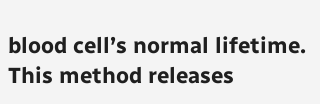blood cell’s normal lifetime. This method releases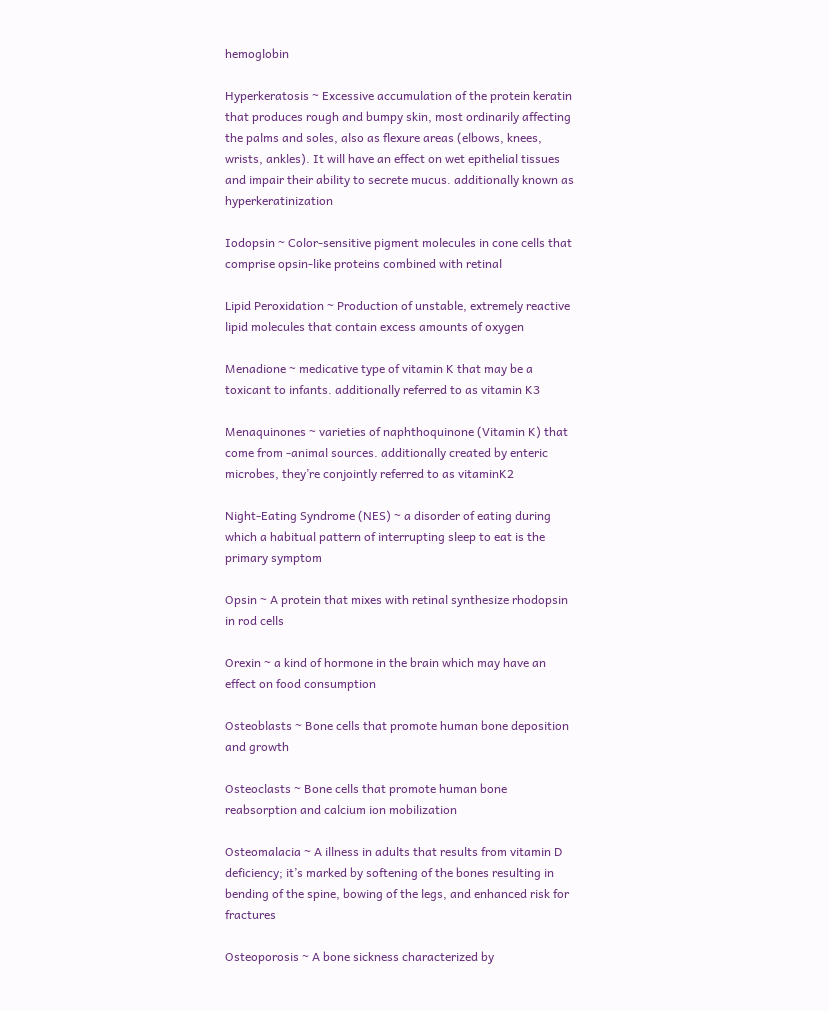hemoglobin

Hyperkeratosis ~ Excessive accumulation of the protein keratin that produces rough and bumpy skin, most ordinarily affecting the palms and soles, also as flexure areas (elbows, knees, wrists, ankles). It will have an effect on wet epithelial tissues and impair their ability to secrete mucus. additionally known as hyperkeratinization

Iodopsin ~ Color-sensitive pigment molecules in cone cells that comprise opsin-like proteins combined with retinal

Lipid Peroxidation ~ Production of unstable, extremely reactive lipid molecules that contain excess amounts of oxygen

Menadione ~ medicative type of vitamin K that may be a toxicant to infants. additionally referred to as vitamin K3

Menaquinones ~ varieties of naphthoquinone (Vitamin K) that come from -animal sources. additionally created by enteric microbes, they’re conjointly referred to as vitaminK2

Night-Eating Syndrome (NES) ~ a disorder of eating during which a habitual pattern of interrupting sleep to eat is the primary symptom

Opsin ~ A protein that mixes with retinal synthesize rhodopsin in rod cells

Orexin ~ a kind of hormone in the brain which may have an effect on food consumption

Osteoblasts ~ Bone cells that promote human bone deposition and growth

Osteoclasts ~ Bone cells that promote human bone reabsorption and calcium ion mobilization

Osteomalacia ~ A illness in adults that results from vitamin D deficiency; it’s marked by softening of the bones resulting in bending of the spine, bowing of the legs, and enhanced risk for fractures

Osteoporosis ~ A bone sickness characterized by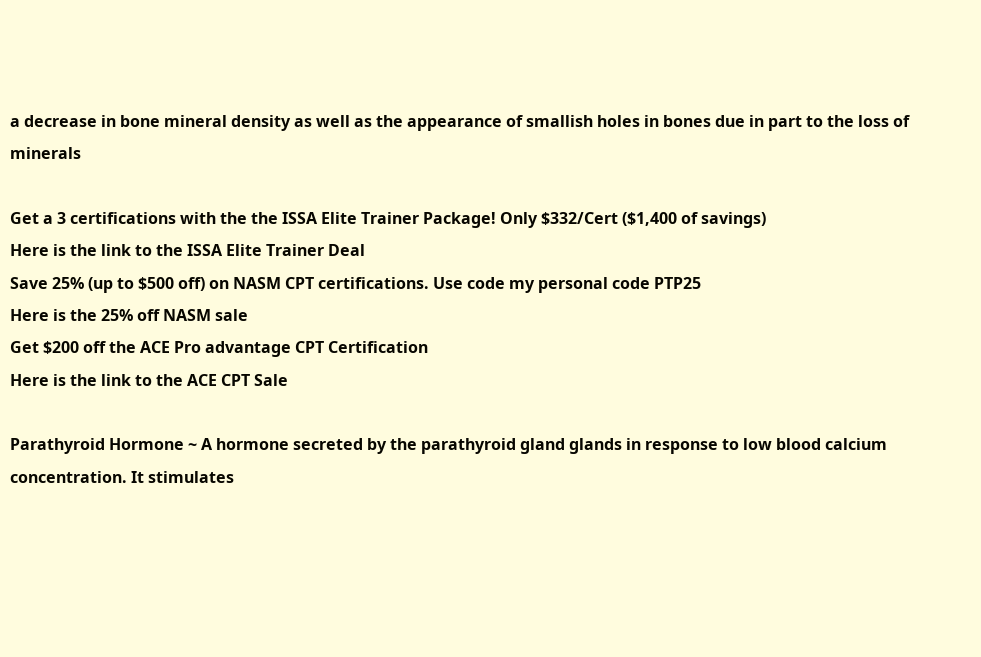a decrease in bone mineral density as well as the appearance of smallish holes in bones due in part to the loss of minerals

Get a 3 certifications with the the ISSA Elite Trainer Package! Only $332/Cert ($1,400 of savings)
Here is the link to the ISSA Elite Trainer Deal
Save 25% (up to $500 off) on NASM CPT certifications. Use code my personal code PTP25
Here is the 25% off NASM sale
Get $200 off the ACE Pro advantage CPT Certification
Here is the link to the ACE CPT Sale

Parathyroid Hormone ~ A hormone secreted by the parathyroid gland glands in response to low blood calcium concentration. It stimulates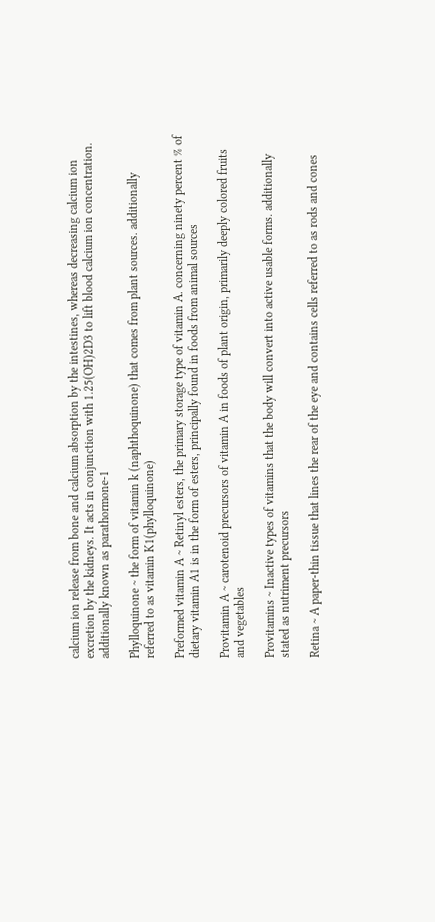calcium ion release from bone and calcium absorption by the intestines, whereas decreasing calcium ion excretion by the kidneys. It acts in conjunction with 1.25(OH)2D3 to lift blood calcium ion concentration. additionally known as parathormone-1

Phylloquinone ~ the form of vitamin k (naphthoquinone) that comes from plant sources. additionally referred to as vitamin K1(phylloquinone)

Preformed vitamin A ~ Retinyl esters, the primary storage type of vitamin A. concerning ninety percent % of dietary vitamin A1 is in the form of esters, principally found in foods from animal sources

Provitamin A ~ carotenoid precursors of vitamin A in foods of plant origin, primarily deeply colored fruits and vegetables

Provitamins ~ Inactive types of vitamins that the body will convert into active usable forms. additionally stated as nutriment precursors

Retina ~ A paper-thin tissue that lines the rear of the eye and contains cells referred to as rods and cones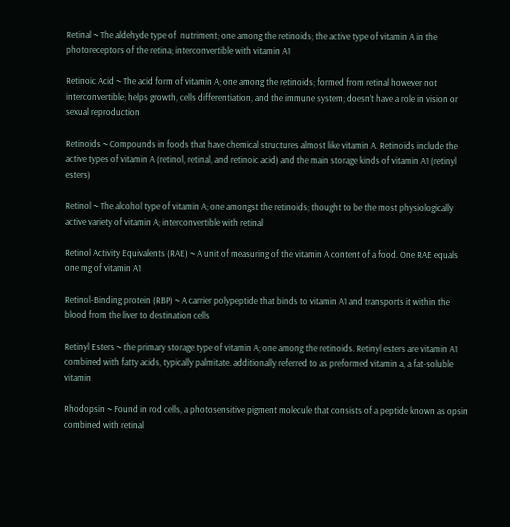Retinal ~ The aldehyde type of  nutriment; one among the retinoids; the active type of vitamin A in the photoreceptors of the retina; interconvertible with vitamin A1

Retinoic Acid ~ The acid form of vitamin A; one among the retinoids; formed from retinal however not interconvertible; helps growth, cells differentiation, and the immune system; doesn’t have a role in vision or sexual reproduction

Retinoids ~ Compounds in foods that have chemical structures almost like vitamin A. Retinoids include the active types of vitamin A (retinol, retinal, and retinoic acid) and the main storage kinds of vitamin A1 (retinyl esters)

Retinol ~ The alcohol type of vitamin A; one amongst the retinoids; thought to be the most physiologically active variety of vitamin A; interconvertible with retinal

Retinol Activity Equivalents (RAE) ~ A unit of measuring of the vitamin A content of a food. One RAE equals one mg of vitamin A1

Retinol-Binding protein (RBP) ~ A carrier polypeptide that binds to vitamin A1 and transports it within the blood from the liver to destination cells

Retinyl Esters ~ the primary storage type of vitamin A; one among the retinoids. Retinyl esters are vitamin A1 combined with fatty acids, typically palmitate. additionally referred to as preformed vitamin a, a fat-soluble vitamin

Rhodopsin ~ Found in rod cells, a photosensitive pigment molecule that consists of a peptide known as opsin combined with retinal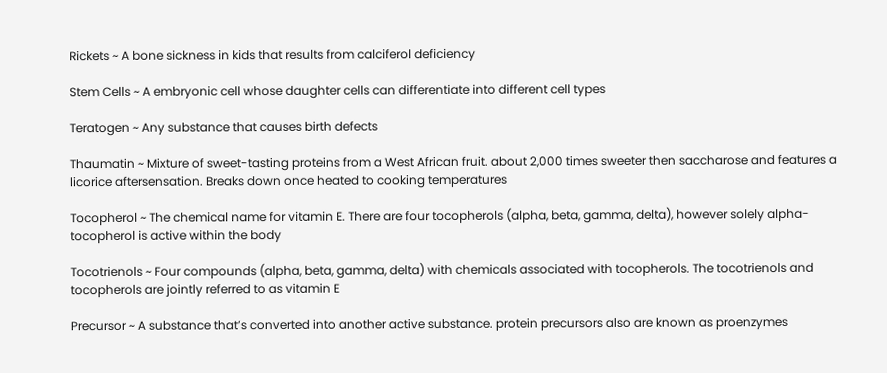Rickets ~ A bone sickness in kids that results from calciferol deficiency

Stem Cells ~ A embryonic cell whose daughter cells can differentiate into different cell types

Teratogen ~ Any substance that causes birth defects

Thaumatin ~ Mixture of sweet-tasting proteins from a West African fruit. about 2,000 times sweeter then saccharose and features a licorice aftersensation. Breaks down once heated to cooking temperatures

Tocopherol ~ The chemical name for vitamin E. There are four tocopherols (alpha, beta, gamma, delta), however solely alpha-tocopherol is active within the body

Tocotrienols ~ Four compounds (alpha, beta, gamma, delta) with chemicals associated with tocopherols. The tocotrienols and tocopherols are jointly referred to as vitamin E

Precursor ~ A substance that’s converted into another active substance. protein precursors also are known as proenzymes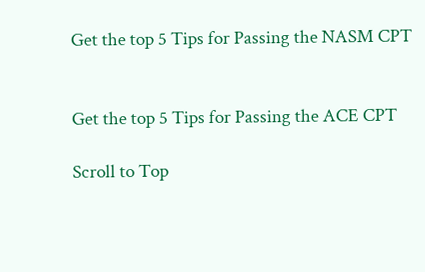Get the top 5 Tips for Passing the NASM CPT


Get the top 5 Tips for Passing the ACE CPT

Scroll to Top